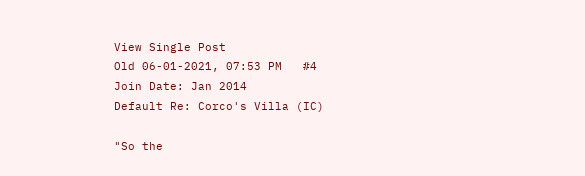View Single Post
Old 06-01-2021, 07:53 PM   #4
Join Date: Jan 2014
Default Re: Corco's Villa (IC)

"So the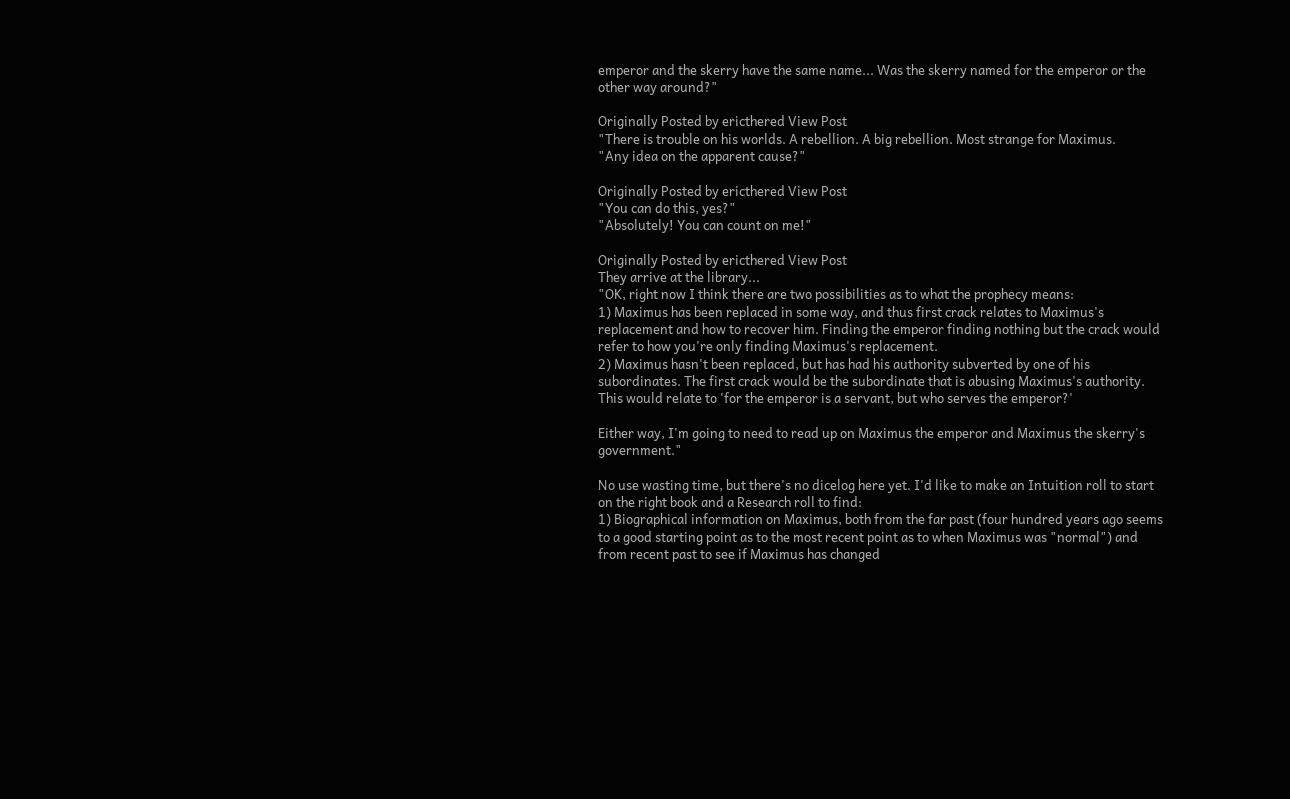emperor and the skerry have the same name... Was the skerry named for the emperor or the other way around?"

Originally Posted by ericthered View Post
"There is trouble on his worlds. A rebellion. A big rebellion. Most strange for Maximus.
"Any idea on the apparent cause?"

Originally Posted by ericthered View Post
"You can do this, yes?"
"Absolutely! You can count on me!"

Originally Posted by ericthered View Post
They arrive at the library...
"OK, right now I think there are two possibilities as to what the prophecy means:
1) Maximus has been replaced in some way, and thus first crack relates to Maximus's replacement and how to recover him. Finding the emperor finding nothing but the crack would refer to how you're only finding Maximus's replacement.
2) Maximus hasn't been replaced, but has had his authority subverted by one of his subordinates. The first crack would be the subordinate that is abusing Maximus's authority. This would relate to 'for the emperor is a servant, but who serves the emperor?'

Either way, I'm going to need to read up on Maximus the emperor and Maximus the skerry's government."

No use wasting time, but there's no dicelog here yet. I'd like to make an Intuition roll to start on the right book and a Research roll to find:
1) Biographical information on Maximus, both from the far past (four hundred years ago seems to a good starting point as to the most recent point as to when Maximus was "normal") and from recent past to see if Maximus has changed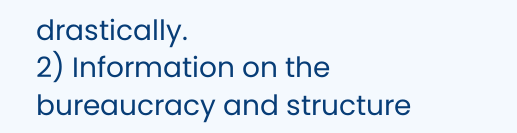drastically.
2) Information on the bureaucracy and structure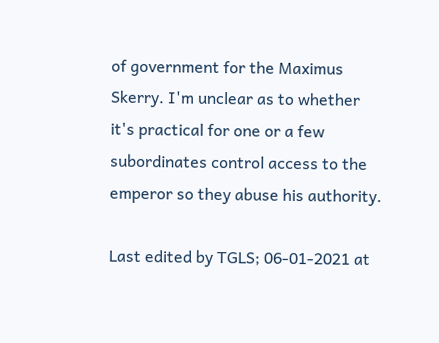of government for the Maximus Skerry. I'm unclear as to whether it's practical for one or a few subordinates control access to the emperor so they abuse his authority.

Last edited by TGLS; 06-01-2021 at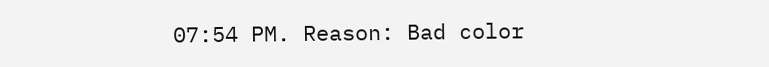07:54 PM. Reason: Bad color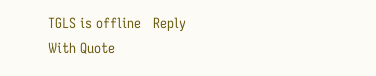TGLS is offline   Reply With Quote